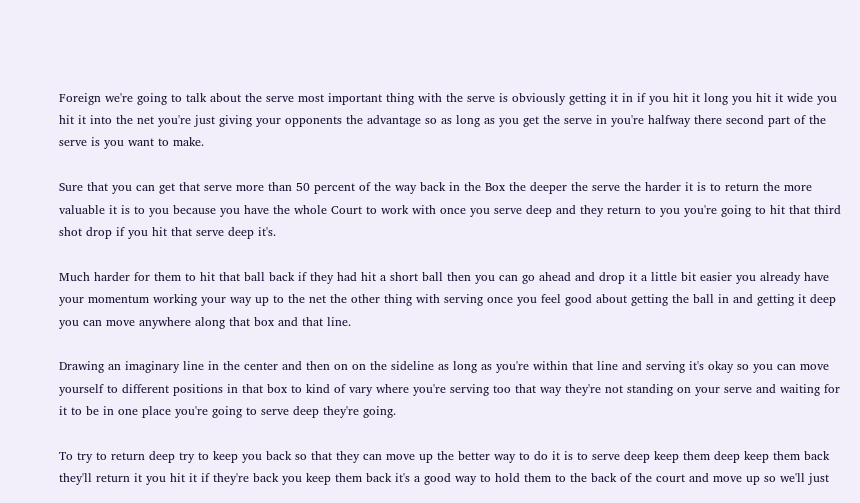Foreign we're going to talk about the serve most important thing with the serve is obviously getting it in if you hit it long you hit it wide you hit it into the net you're just giving your opponents the advantage so as long as you get the serve in you're halfway there second part of the serve is you want to make.

Sure that you can get that serve more than 50 percent of the way back in the Box the deeper the serve the harder it is to return the more valuable it is to you because you have the whole Court to work with once you serve deep and they return to you you're going to hit that third shot drop if you hit that serve deep it's.

Much harder for them to hit that ball back if they had hit a short ball then you can go ahead and drop it a little bit easier you already have your momentum working your way up to the net the other thing with serving once you feel good about getting the ball in and getting it deep you can move anywhere along that box and that line.

Drawing an imaginary line in the center and then on on the sideline as long as you're within that line and serving it's okay so you can move yourself to different positions in that box to kind of vary where you're serving too that way they're not standing on your serve and waiting for it to be in one place you're going to serve deep they're going.

To try to return deep try to keep you back so that they can move up the better way to do it is to serve deep keep them deep keep them back they'll return it you hit it if they're back you keep them back it's a good way to hold them to the back of the court and move up so we'll just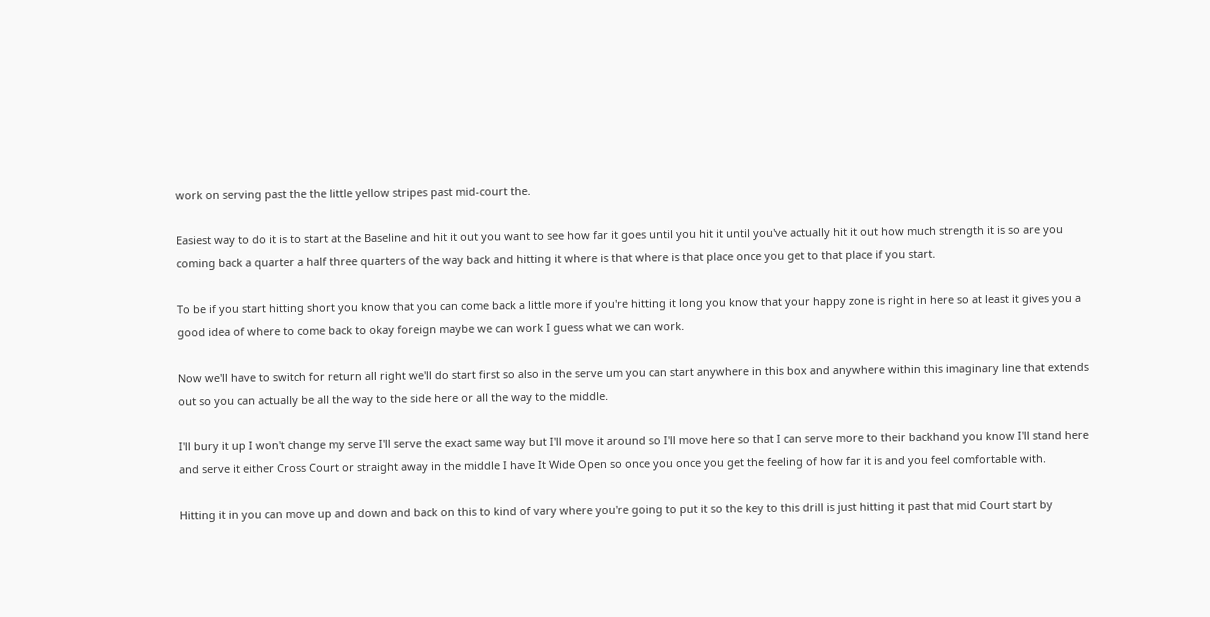work on serving past the the little yellow stripes past mid-court the.

Easiest way to do it is to start at the Baseline and hit it out you want to see how far it goes until you hit it until you've actually hit it out how much strength it is so are you coming back a quarter a half three quarters of the way back and hitting it where is that where is that place once you get to that place if you start.

To be if you start hitting short you know that you can come back a little more if you're hitting it long you know that your happy zone is right in here so at least it gives you a good idea of where to come back to okay foreign maybe we can work I guess what we can work.

Now we'll have to switch for return all right we'll do start first so also in the serve um you can start anywhere in this box and anywhere within this imaginary line that extends out so you can actually be all the way to the side here or all the way to the middle.

I'll bury it up I won't change my serve I'll serve the exact same way but I'll move it around so I'll move here so that I can serve more to their backhand you know I'll stand here and serve it either Cross Court or straight away in the middle I have It Wide Open so once you once you get the feeling of how far it is and you feel comfortable with.

Hitting it in you can move up and down and back on this to kind of vary where you're going to put it so the key to this drill is just hitting it past that mid Court start by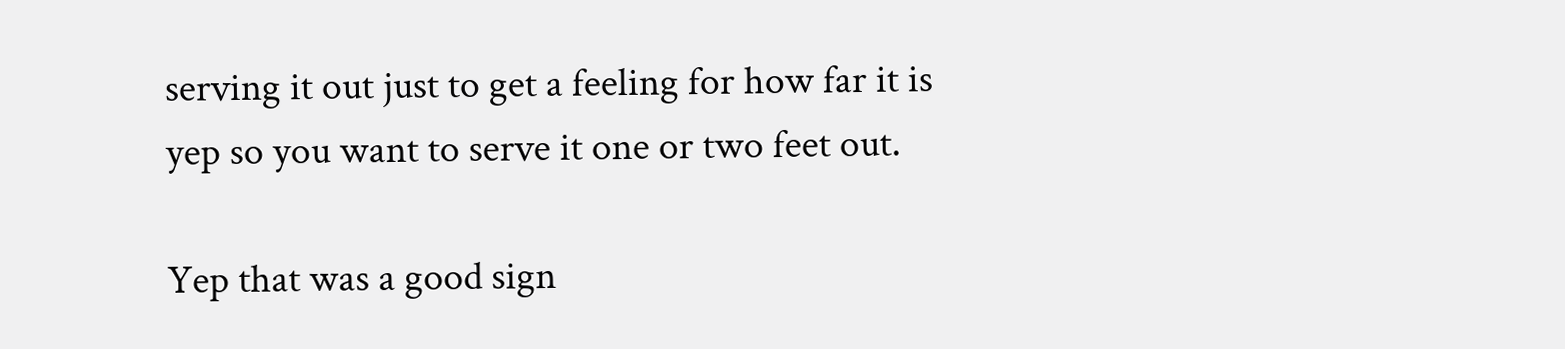serving it out just to get a feeling for how far it is yep so you want to serve it one or two feet out.

Yep that was a good sign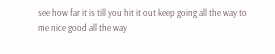see how far it is till you hit it out keep going all the way to me nice good all the way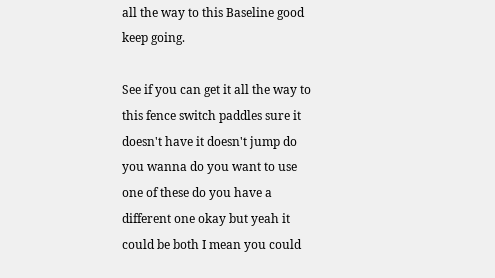all the way to this Baseline good keep going.

See if you can get it all the way to this fence switch paddles sure it doesn't have it doesn't jump do you wanna do you want to use one of these do you have a different one okay but yeah it could be both I mean you could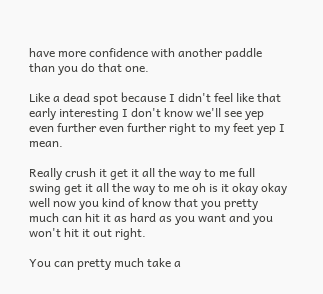have more confidence with another paddle than you do that one.

Like a dead spot because I didn't feel like that early interesting I don't know we'll see yep even further even further right to my feet yep I mean.

Really crush it get it all the way to me full swing get it all the way to me oh is it okay okay well now you kind of know that you pretty much can hit it as hard as you want and you won't hit it out right.

You can pretty much take a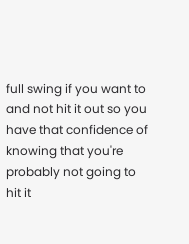full swing if you want to and not hit it out so you have that confidence of knowing that you're probably not going to hit it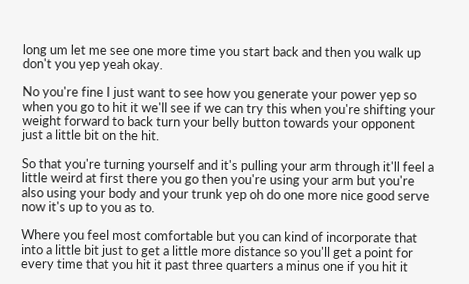long um let me see one more time you start back and then you walk up don't you yep yeah okay.

No you're fine I just want to see how you generate your power yep so when you go to hit it we'll see if we can try this when you're shifting your weight forward to back turn your belly button towards your opponent just a little bit on the hit.

So that you're turning yourself and it's pulling your arm through it'll feel a little weird at first there you go then you're using your arm but you're also using your body and your trunk yep oh do one more nice good serve now it's up to you as to.

Where you feel most comfortable but you can kind of incorporate that into a little bit just to get a little more distance so you'll get a point for every time that you hit it past three quarters a minus one if you hit it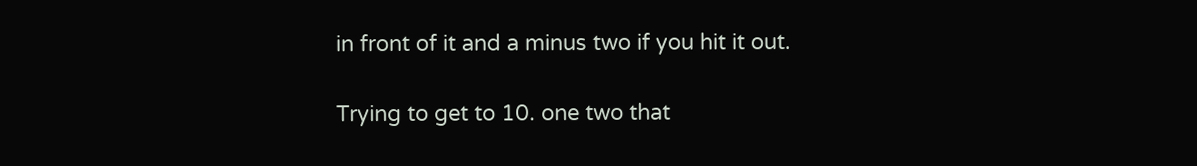in front of it and a minus two if you hit it out.

Trying to get to 10. one two that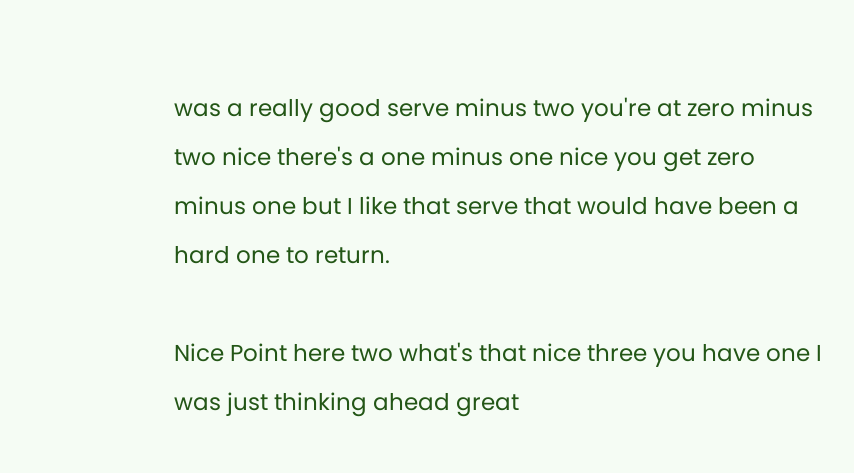was a really good serve minus two you're at zero minus two nice there's a one minus one nice you get zero minus one but I like that serve that would have been a hard one to return.

Nice Point here two what's that nice three you have one I was just thinking ahead great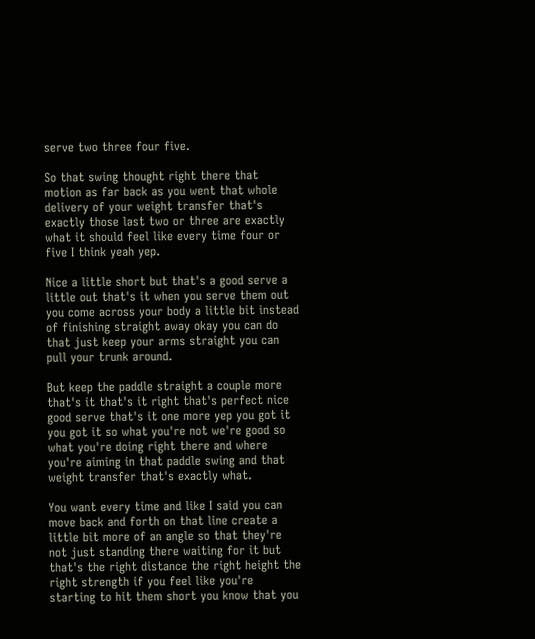serve two three four five.

So that swing thought right there that motion as far back as you went that whole delivery of your weight transfer that's exactly those last two or three are exactly what it should feel like every time four or five I think yeah yep.

Nice a little short but that's a good serve a little out that's it when you serve them out you come across your body a little bit instead of finishing straight away okay you can do that just keep your arms straight you can pull your trunk around.

But keep the paddle straight a couple more that's it that's it right that's perfect nice good serve that's it one more yep you got it you got it so what you're not we're good so what you're doing right there and where you're aiming in that paddle swing and that weight transfer that's exactly what.

You want every time and like I said you can move back and forth on that line create a little bit more of an angle so that they're not just standing there waiting for it but that's the right distance the right height the right strength if you feel like you're starting to hit them short you know that you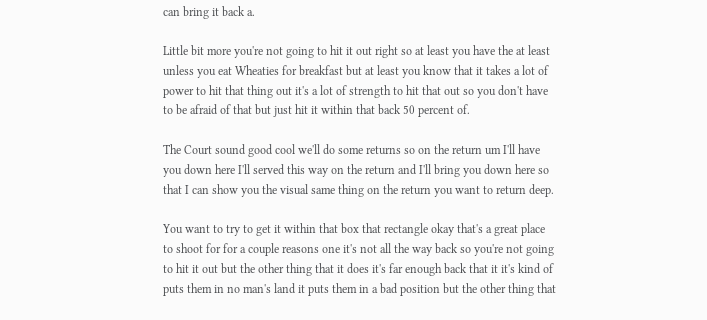can bring it back a.

Little bit more you're not going to hit it out right so at least you have the at least unless you eat Wheaties for breakfast but at least you know that it takes a lot of power to hit that thing out it's a lot of strength to hit that out so you don't have to be afraid of that but just hit it within that back 50 percent of.

The Court sound good cool we'll do some returns so on the return um I'll have you down here I'll served this way on the return and I'll bring you down here so that I can show you the visual same thing on the return you want to return deep.

You want to try to get it within that box that rectangle okay that's a great place to shoot for for a couple reasons one it's not all the way back so you're not going to hit it out but the other thing that it does it's far enough back that it it's kind of puts them in no man's land it puts them in a bad position but the other thing that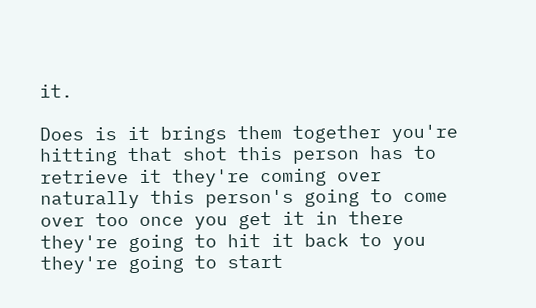it.

Does is it brings them together you're hitting that shot this person has to retrieve it they're coming over naturally this person's going to come over too once you get it in there they're going to hit it back to you they're going to start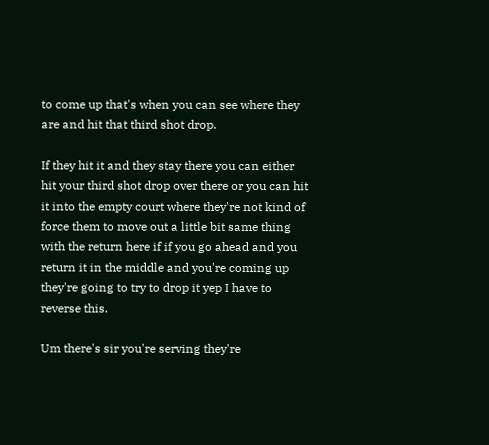to come up that's when you can see where they are and hit that third shot drop.

If they hit it and they stay there you can either hit your third shot drop over there or you can hit it into the empty court where they're not kind of force them to move out a little bit same thing with the return here if if you go ahead and you return it in the middle and you're coming up they're going to try to drop it yep I have to reverse this.

Um there's sir you're serving they're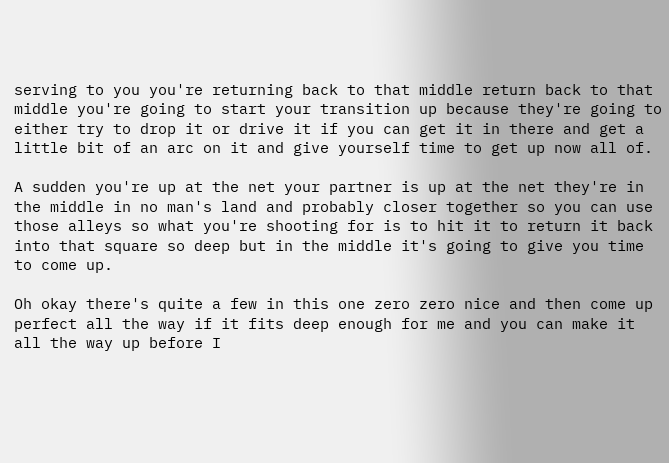serving to you you're returning back to that middle return back to that middle you're going to start your transition up because they're going to either try to drop it or drive it if you can get it in there and get a little bit of an arc on it and give yourself time to get up now all of.

A sudden you're up at the net your partner is up at the net they're in the middle in no man's land and probably closer together so you can use those alleys so what you're shooting for is to hit it to return it back into that square so deep but in the middle it's going to give you time to come up.

Oh okay there's quite a few in this one zero zero nice and then come up perfect all the way if it fits deep enough for me and you can make it all the way up before I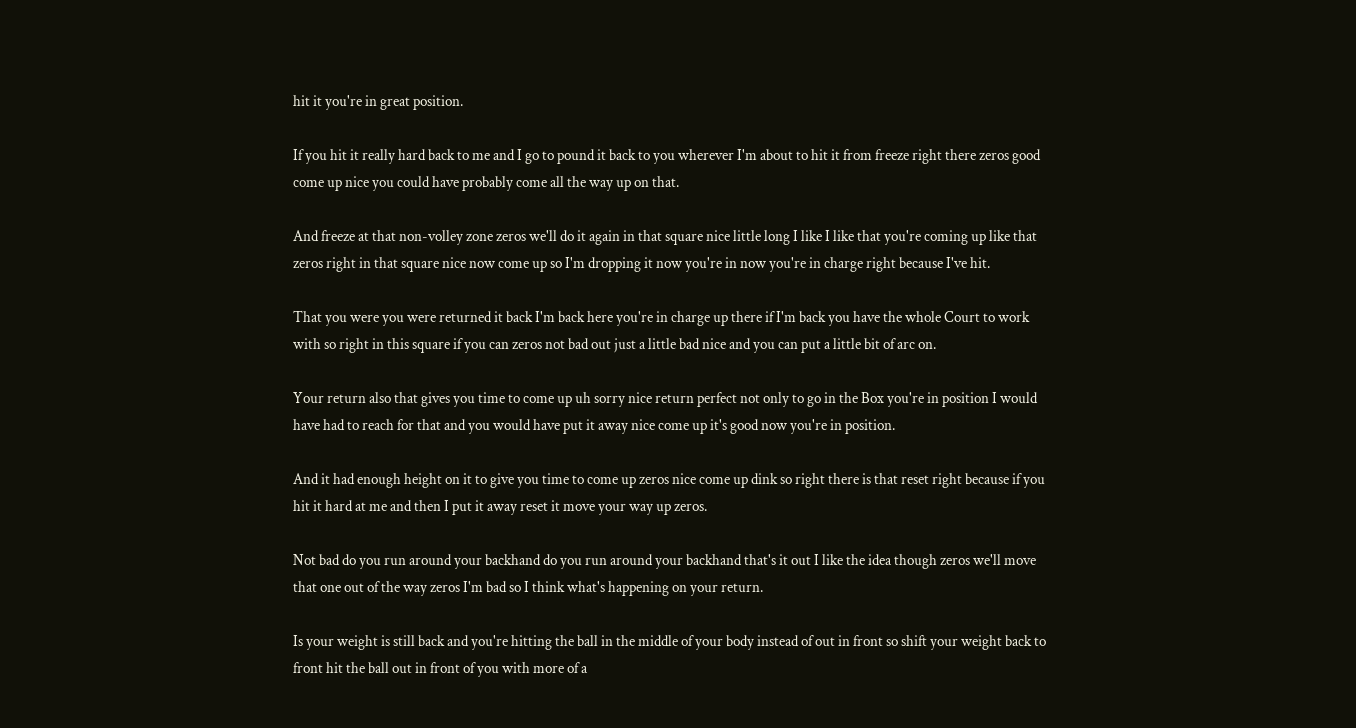hit it you're in great position.

If you hit it really hard back to me and I go to pound it back to you wherever I'm about to hit it from freeze right there zeros good come up nice you could have probably come all the way up on that.

And freeze at that non-volley zone zeros we'll do it again in that square nice little long I like I like that you're coming up like that zeros right in that square nice now come up so I'm dropping it now you're in now you're in charge right because I've hit.

That you were you were returned it back I'm back here you're in charge up there if I'm back you have the whole Court to work with so right in this square if you can zeros not bad out just a little bad nice and you can put a little bit of arc on.

Your return also that gives you time to come up uh sorry nice return perfect not only to go in the Box you're in position I would have had to reach for that and you would have put it away nice come up it's good now you're in position.

And it had enough height on it to give you time to come up zeros nice come up dink so right there is that reset right because if you hit it hard at me and then I put it away reset it move your way up zeros.

Not bad do you run around your backhand do you run around your backhand that's it out I like the idea though zeros we'll move that one out of the way zeros I'm bad so I think what's happening on your return.

Is your weight is still back and you're hitting the ball in the middle of your body instead of out in front so shift your weight back to front hit the ball out in front of you with more of a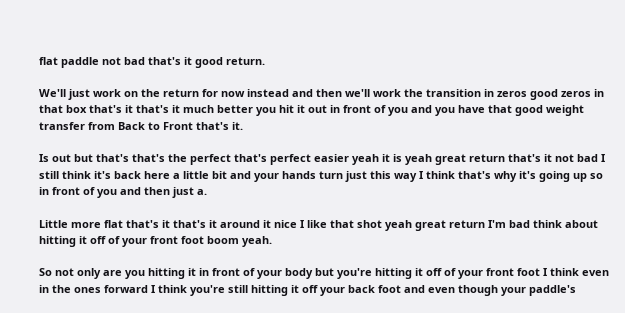flat paddle not bad that's it good return.

We'll just work on the return for now instead and then we'll work the transition in zeros good zeros in that box that's it that's it much better you hit it out in front of you and you have that good weight transfer from Back to Front that's it.

Is out but that's that's the perfect that's perfect easier yeah it is yeah great return that's it not bad I still think it's back here a little bit and your hands turn just this way I think that's why it's going up so in front of you and then just a.

Little more flat that's it that's it around it nice I like that shot yeah great return I'm bad think about hitting it off of your front foot boom yeah.

So not only are you hitting it in front of your body but you're hitting it off of your front foot I think even in the ones forward I think you're still hitting it off your back foot and even though your paddle's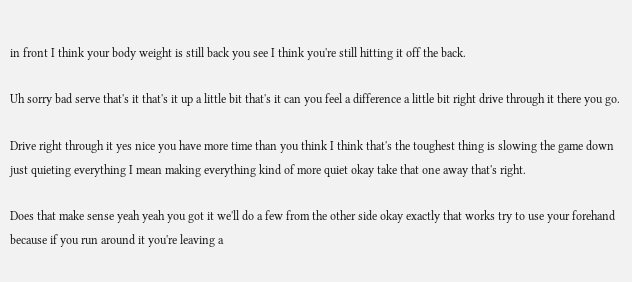in front I think your body weight is still back you see I think you're still hitting it off the back.

Uh sorry bad serve that's it that's it up a little bit that's it can you feel a difference a little bit right drive through it there you go.

Drive right through it yes nice you have more time than you think I think that's the toughest thing is slowing the game down just quieting everything I mean making everything kind of more quiet okay take that one away that's right.

Does that make sense yeah yeah you got it we'll do a few from the other side okay exactly that works try to use your forehand because if you run around it you're leaving a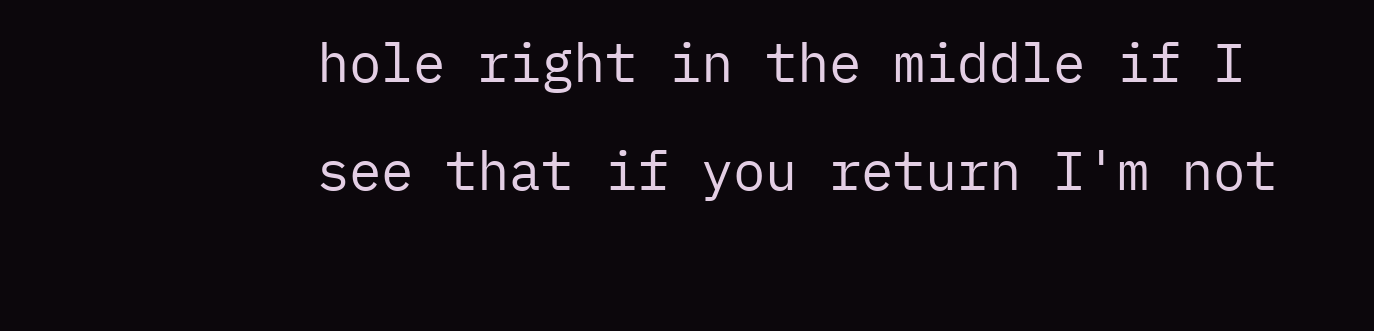hole right in the middle if I see that if you return I'm not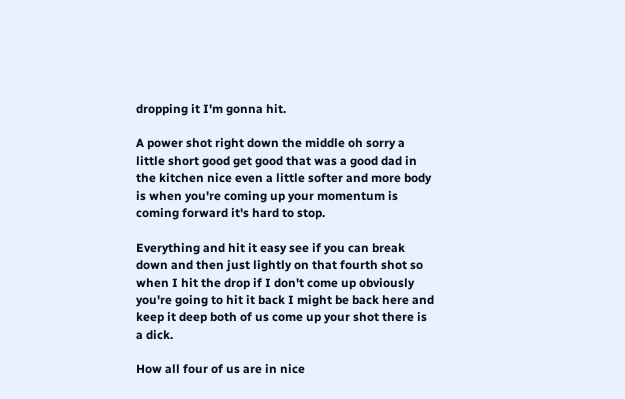dropping it I'm gonna hit.

A power shot right down the middle oh sorry a little short good get good that was a good dad in the kitchen nice even a little softer and more body is when you're coming up your momentum is coming forward it's hard to stop.

Everything and hit it easy see if you can break down and then just lightly on that fourth shot so when I hit the drop if I don't come up obviously you're going to hit it back I might be back here and keep it deep both of us come up your shot there is a dick.

How all four of us are in nice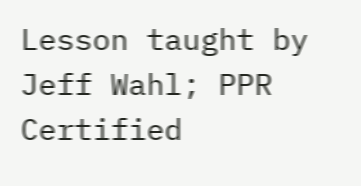Lesson taught by Jeff Wahl; PPR Certified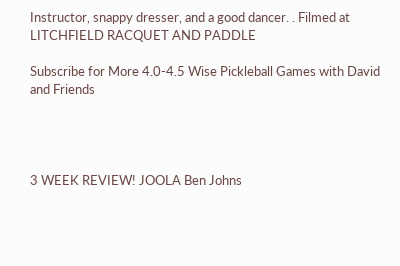Instructor, snappy dresser, and a good dancer. . Filmed at LITCHFIELD RACQUET AND PADDLE

Subscribe for More 4.0-4.5 Wise Pickleball Games with David and Friends




3 WEEK REVIEW! JOOLA Ben Johns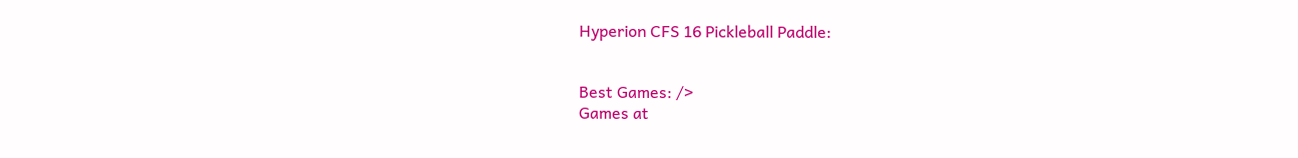Hyperion CFS 16 Pickleball Paddle:


Best Games: />
Games at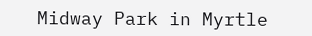Midway Park in Myrtle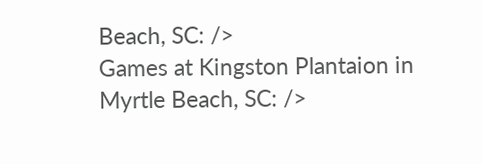Beach, SC: />
Games at Kingston Plantaion in Myrtle Beach, SC: />